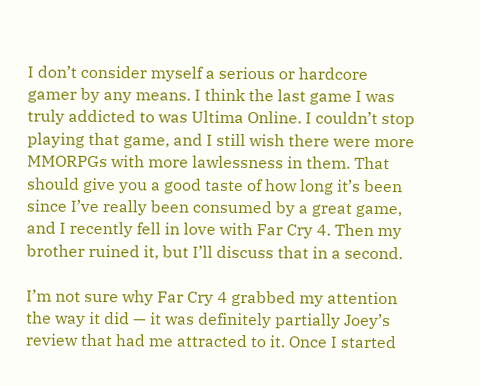I don’t consider myself a serious or hardcore gamer by any means. I think the last game I was truly addicted to was Ultima Online. I couldn’t stop playing that game, and I still wish there were more MMORPGs with more lawlessness in them. That should give you a good taste of how long it’s been since I’ve really been consumed by a great game, and I recently fell in love with Far Cry 4. Then my brother ruined it, but I’ll discuss that in a second.

I’m not sure why Far Cry 4 grabbed my attention the way it did — it was definitely partially Joey’s review that had me attracted to it. Once I started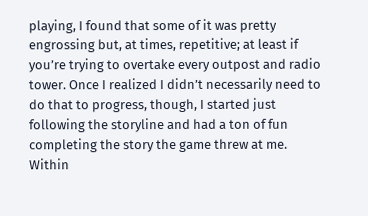playing, I found that some of it was pretty engrossing but, at times, repetitive; at least if you’re trying to overtake every outpost and radio tower. Once I realized I didn’t necessarily need to do that to progress, though, I started just following the storyline and had a ton of fun completing the story the game threw at me. Within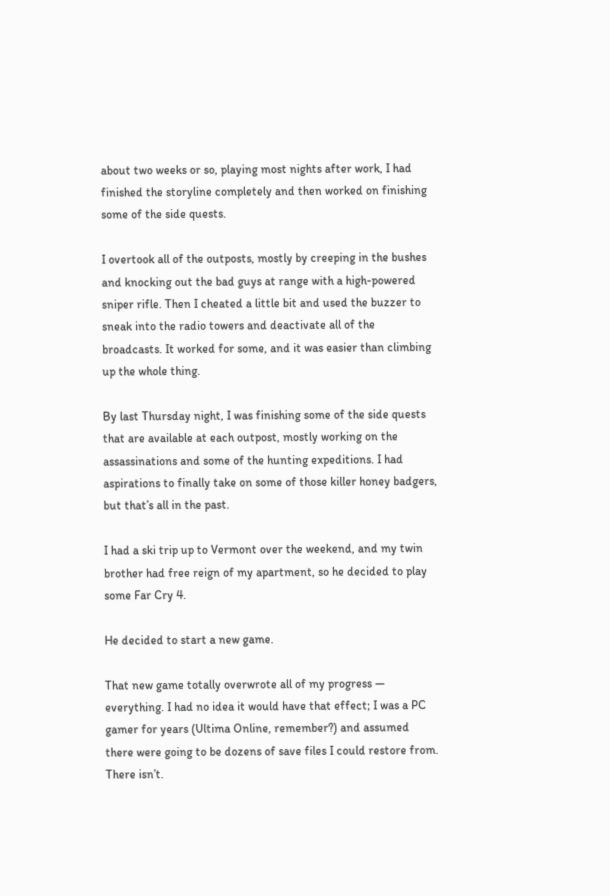about two weeks or so, playing most nights after work, I had finished the storyline completely and then worked on finishing some of the side quests.

I overtook all of the outposts, mostly by creeping in the bushes and knocking out the bad guys at range with a high-powered sniper rifle. Then I cheated a little bit and used the buzzer to sneak into the radio towers and deactivate all of the broadcasts. It worked for some, and it was easier than climbing up the whole thing.

By last Thursday night, I was finishing some of the side quests that are available at each outpost, mostly working on the assassinations and some of the hunting expeditions. I had aspirations to finally take on some of those killer honey badgers, but that’s all in the past.

I had a ski trip up to Vermont over the weekend, and my twin brother had free reign of my apartment, so he decided to play some Far Cry 4.

He decided to start a new game.

That new game totally overwrote all of my progress — everything. I had no idea it would have that effect; I was a PC gamer for years (Ultima Online, remember?) and assumed there were going to be dozens of save files I could restore from. There isn’t.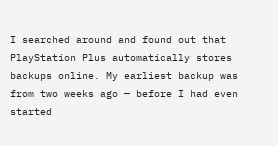I searched around and found out that PlayStation Plus automatically stores backups online. My earliest backup was from two weeks ago — before I had even started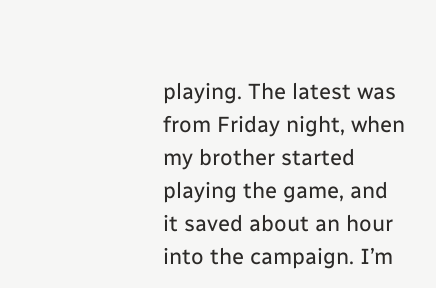playing. The latest was from Friday night, when my brother started playing the game, and it saved about an hour into the campaign. I’m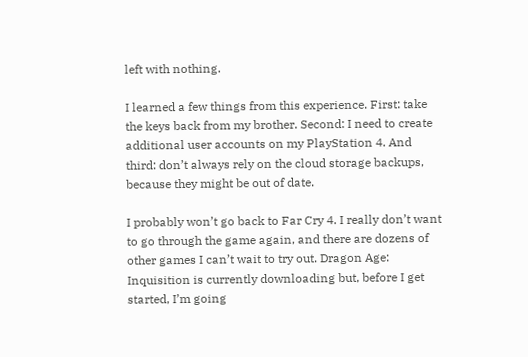left with nothing.

I learned a few things from this experience. First: take the keys back from my brother. Second: I need to create additional user accounts on my PlayStation 4. And third: don’t always rely on the cloud storage backups, because they might be out of date.

I probably won’t go back to Far Cry 4. I really don’t want to go through the game again, and there are dozens of other games I can’t wait to try out. Dragon Age: Inquisition is currently downloading but, before I get started, I’m going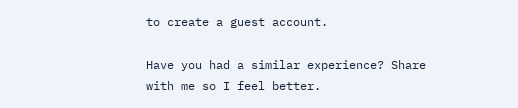to create a guest account.

Have you had a similar experience? Share with me so I feel better.